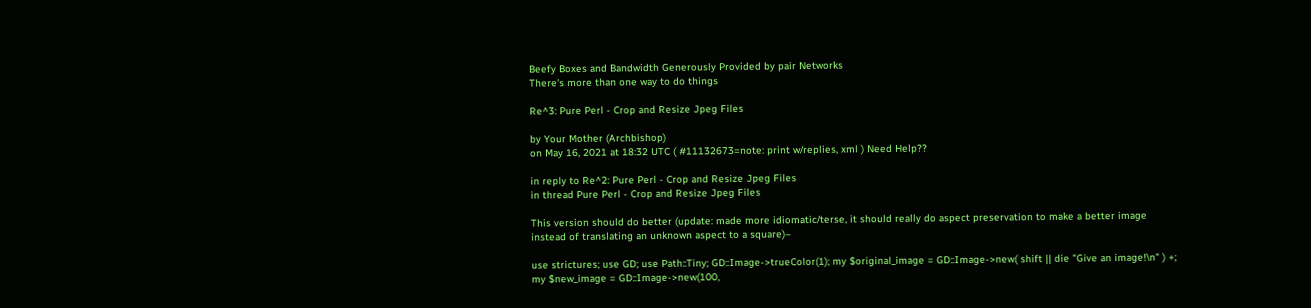Beefy Boxes and Bandwidth Generously Provided by pair Networks
There's more than one way to do things

Re^3: Pure Perl - Crop and Resize Jpeg Files

by Your Mother (Archbishop)
on May 16, 2021 at 18:32 UTC ( #11132673=note: print w/replies, xml ) Need Help??

in reply to Re^2: Pure Perl - Crop and Resize Jpeg Files
in thread Pure Perl - Crop and Resize Jpeg Files

This version should do better (update: made more idiomatic/terse, it should really do aspect preservation to make a better image instead of translating an unknown aspect to a square)–

use strictures; use GD; use Path::Tiny; GD::Image->trueColor(1); my $original_image = GD::Image->new( shift || die "Give an image!\n" ) +; my $new_image = GD::Image->new(100,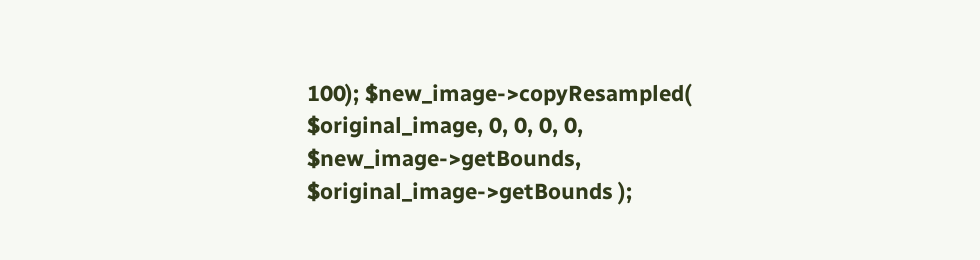100); $new_image->copyResampled( $original_image, 0, 0, 0, 0, $new_image->getBounds, $original_image->getBounds );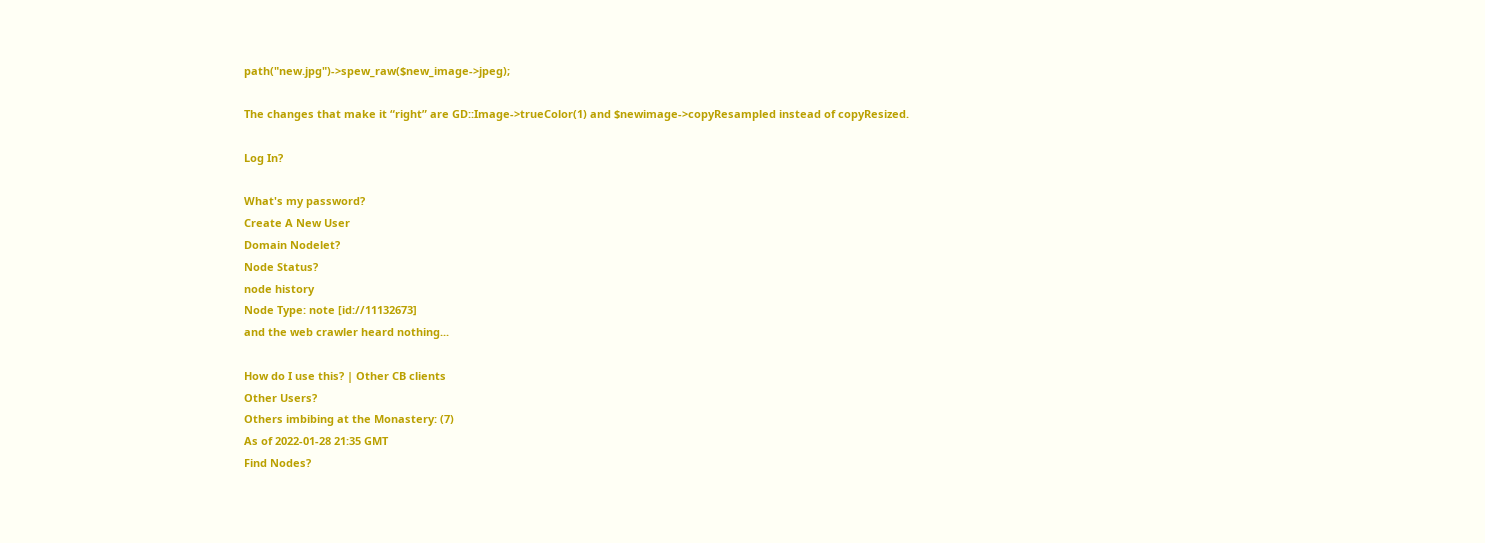path("new.jpg")->spew_raw($new_image->jpeg);

The changes that make it “right” are GD::Image->trueColor(1) and $newimage->copyResampled instead of copyResized.

Log In?

What's my password?
Create A New User
Domain Nodelet?
Node Status?
node history
Node Type: note [id://11132673]
and the web crawler heard nothing...

How do I use this? | Other CB clients
Other Users?
Others imbibing at the Monastery: (7)
As of 2022-01-28 21:35 GMT
Find Nodes?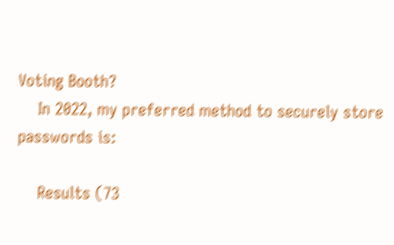Voting Booth?
    In 2022, my preferred method to securely store passwords is:

    Results (73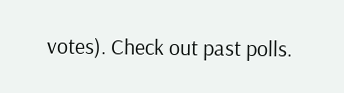votes). Check out past polls.